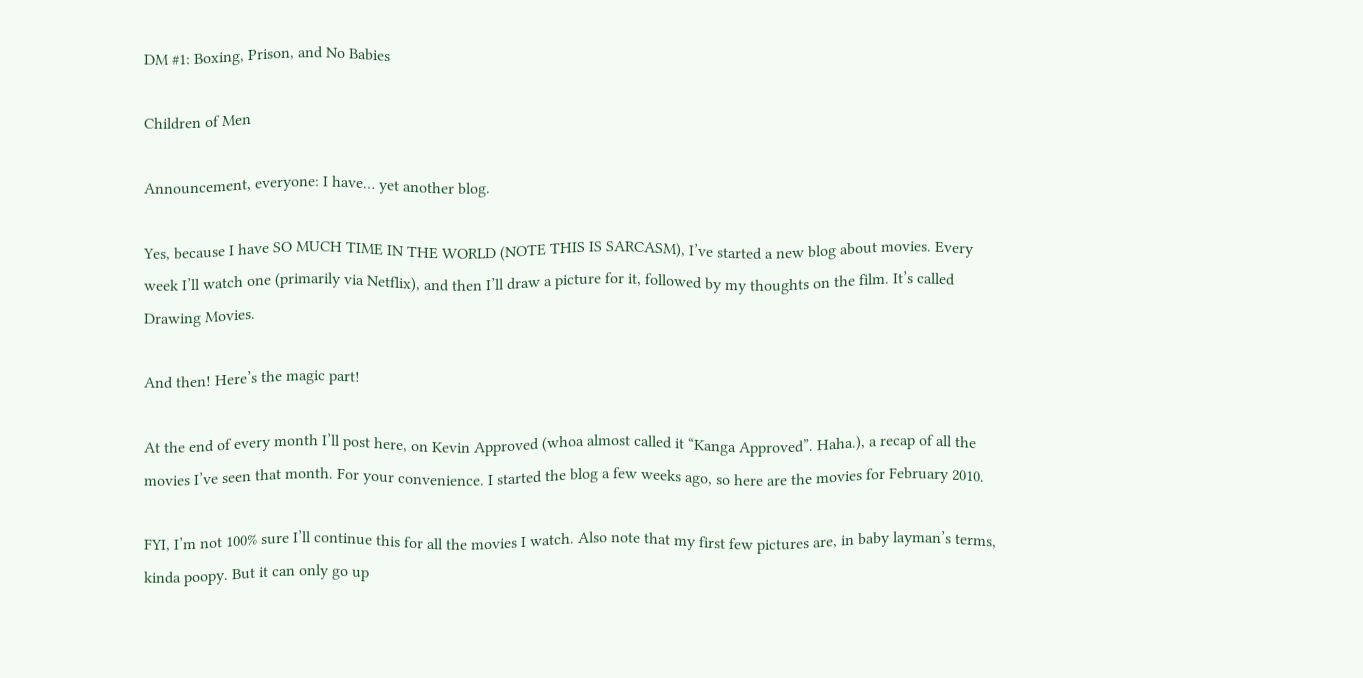DM #1: Boxing, Prison, and No Babies

Children of Men

Announcement, everyone: I have… yet another blog.

Yes, because I have SO MUCH TIME IN THE WORLD (NOTE THIS IS SARCASM), I’ve started a new blog about movies. Every week I’ll watch one (primarily via Netflix), and then I’ll draw a picture for it, followed by my thoughts on the film. It’s called Drawing Movies.

And then! Here’s the magic part!

At the end of every month I’ll post here, on Kevin Approved (whoa almost called it “Kanga Approved”. Haha.), a recap of all the movies I’ve seen that month. For your convenience. I started the blog a few weeks ago, so here are the movies for February 2010.

FYI, I’m not 100% sure I’ll continue this for all the movies I watch. Also note that my first few pictures are, in baby layman’s terms, kinda poopy. But it can only go up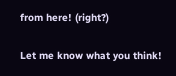from here! (right?)

Let me know what you think!